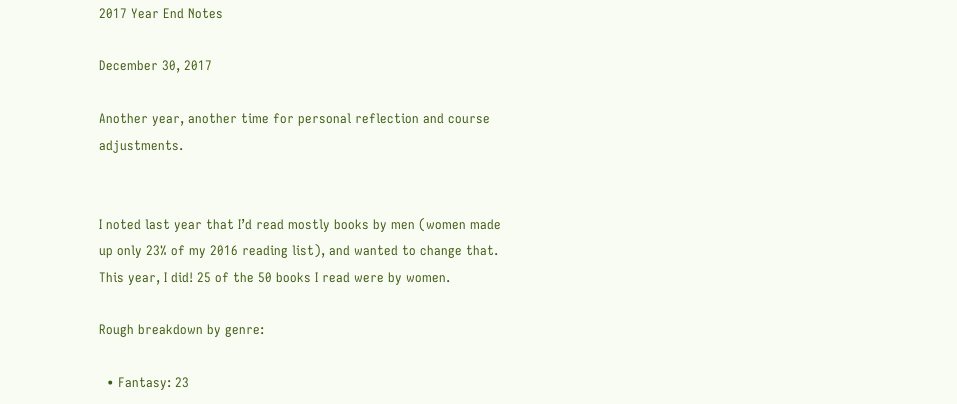2017 Year End Notes

December 30, 2017

Another year, another time for personal reflection and course adjustments.


I noted last year that I’d read mostly books by men (women made up only 23% of my 2016 reading list), and wanted to change that. This year, I did! 25 of the 50 books I read were by women.

Rough breakdown by genre:

  • Fantasy: 23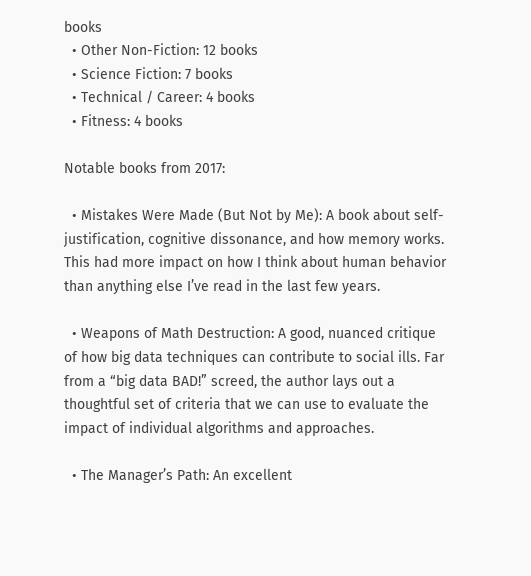books
  • Other Non-Fiction: 12 books
  • Science Fiction: 7 books
  • Technical / Career: 4 books
  • Fitness: 4 books

Notable books from 2017:

  • Mistakes Were Made (But Not by Me): A book about self-justification, cognitive dissonance, and how memory works. This had more impact on how I think about human behavior than anything else I’ve read in the last few years.

  • Weapons of Math Destruction: A good, nuanced critique of how big data techniques can contribute to social ills. Far from a “big data BAD!” screed, the author lays out a thoughtful set of criteria that we can use to evaluate the impact of individual algorithms and approaches.

  • The Manager’s Path: An excellent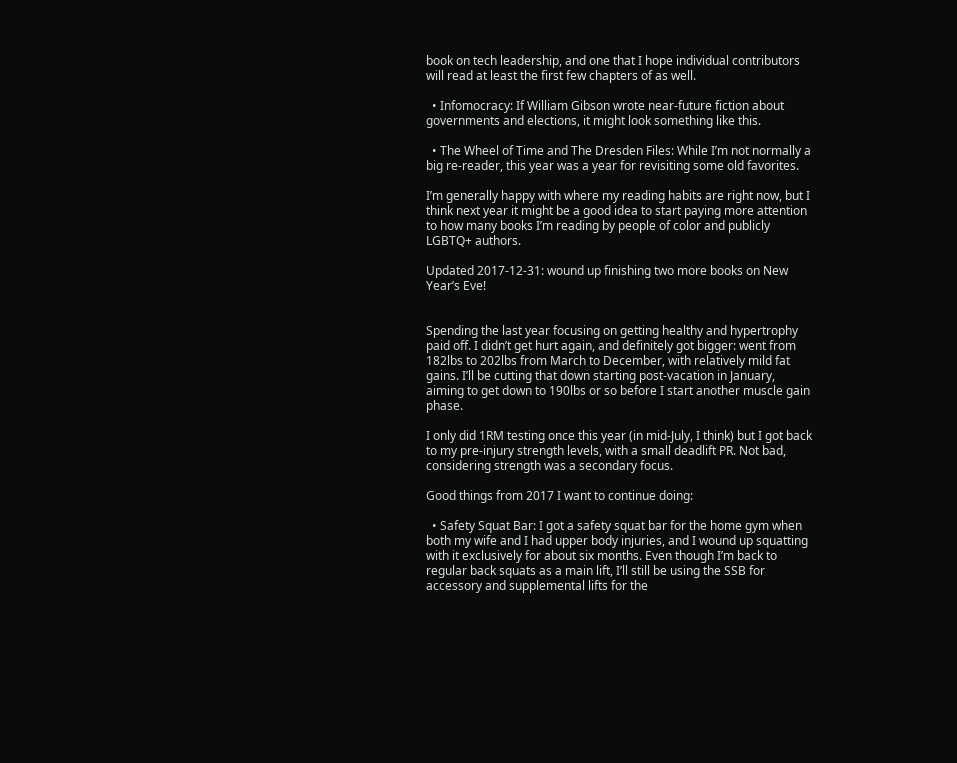book on tech leadership, and one that I hope individual contributors will read at least the first few chapters of as well.

  • Infomocracy: If William Gibson wrote near-future fiction about governments and elections, it might look something like this.

  • The Wheel of Time and The Dresden Files: While I’m not normally a big re-reader, this year was a year for revisiting some old favorites.

I’m generally happy with where my reading habits are right now, but I think next year it might be a good idea to start paying more attention to how many books I’m reading by people of color and publicly LGBTQ+ authors.

Updated 2017-12-31: wound up finishing two more books on New Year’s Eve!


Spending the last year focusing on getting healthy and hypertrophy paid off. I didn’t get hurt again, and definitely got bigger: went from 182lbs to 202lbs from March to December, with relatively mild fat gains. I’ll be cutting that down starting post-vacation in January, aiming to get down to 190lbs or so before I start another muscle gain phase.

I only did 1RM testing once this year (in mid-July, I think) but I got back to my pre-injury strength levels, with a small deadlift PR. Not bad, considering strength was a secondary focus.

Good things from 2017 I want to continue doing:

  • Safety Squat Bar: I got a safety squat bar for the home gym when both my wife and I had upper body injuries, and I wound up squatting with it exclusively for about six months. Even though I’m back to regular back squats as a main lift, I’ll still be using the SSB for accessory and supplemental lifts for the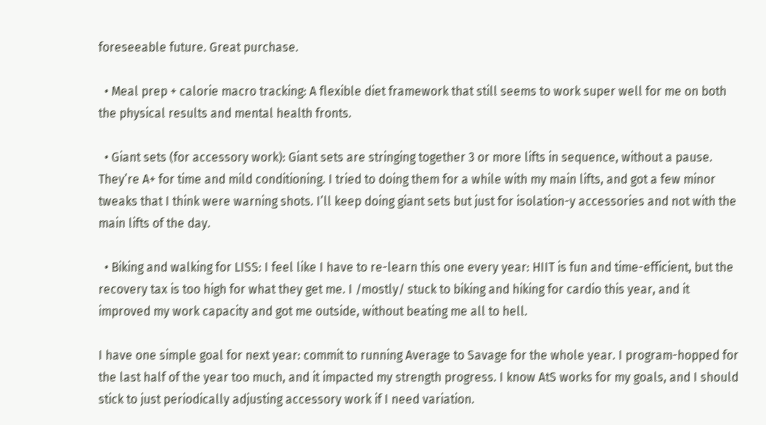foreseeable future. Great purchase.

  • Meal prep + calorie macro tracking: A flexible diet framework that still seems to work super well for me on both the physical results and mental health fronts.

  • Giant sets (for accessory work): Giant sets are stringing together 3 or more lifts in sequence, without a pause. They’re A+ for time and mild conditioning. I tried to doing them for a while with my main lifts, and got a few minor tweaks that I think were warning shots. I’ll keep doing giant sets but just for isolation-y accessories and not with the main lifts of the day.

  • Biking and walking for LISS: I feel like I have to re-learn this one every year: HIIT is fun and time-efficient, but the recovery tax is too high for what they get me. I /mostly/ stuck to biking and hiking for cardio this year, and it improved my work capacity and got me outside, without beating me all to hell.

I have one simple goal for next year: commit to running Average to Savage for the whole year. I program-hopped for the last half of the year too much, and it impacted my strength progress. I know AtS works for my goals, and I should stick to just periodically adjusting accessory work if I need variation.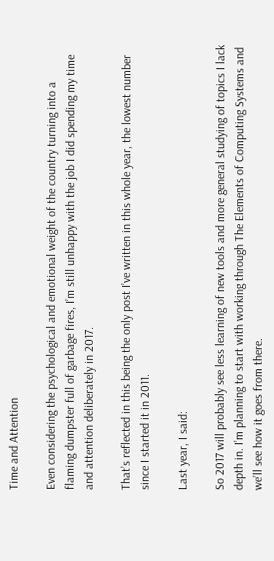Time and Attention

Even considering the psychological and emotional weight of the country turning into a flaming dumpster full of garbage fires, I’m still unhappy with the job I did spending my time and attention deliberately in 2017.

That’s reflected in this being the only post I’ve written in this whole year, the lowest number since I started it in 2011.

Last year, I said:

So 2017 will probably see less learning of new tools and more general studying of topics I lack depth in. I’m planning to start with working through The Elements of Computing Systems and we’ll see how it goes from there.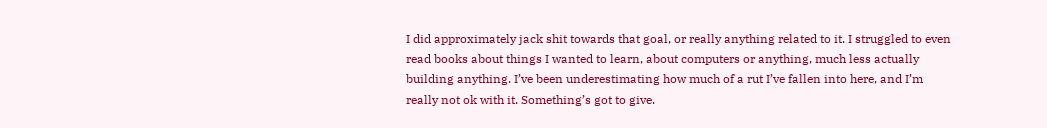I did approximately jack shit towards that goal, or really anything related to it. I struggled to even read books about things I wanted to learn, about computers or anything, much less actually building anything. I’ve been underestimating how much of a rut I’ve fallen into here, and I’m really not ok with it. Something’s got to give.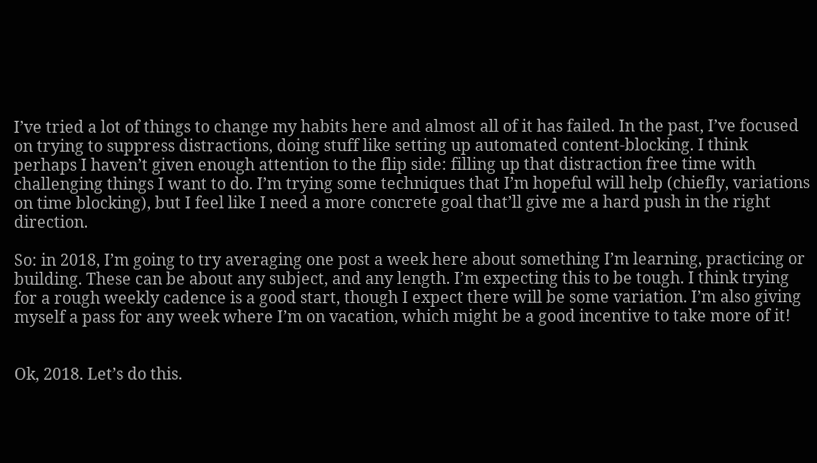I’ve tried a lot of things to change my habits here and almost all of it has failed. In the past, I’ve focused on trying to suppress distractions, doing stuff like setting up automated content-blocking. I think perhaps I haven’t given enough attention to the flip side: filling up that distraction free time with challenging things I want to do. I’m trying some techniques that I’m hopeful will help (chiefly, variations on time blocking), but I feel like I need a more concrete goal that’ll give me a hard push in the right direction.

So: in 2018, I’m going to try averaging one post a week here about something I’m learning, practicing or building. These can be about any subject, and any length. I’m expecting this to be tough. I think trying for a rough weekly cadence is a good start, though I expect there will be some variation. I’m also giving myself a pass for any week where I’m on vacation, which might be a good incentive to take more of it!


Ok, 2018. Let’s do this.